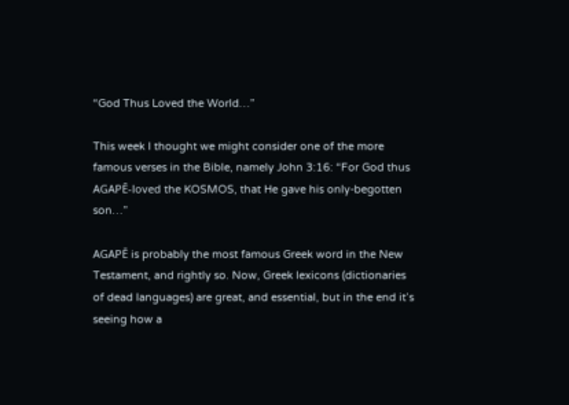“God Thus Loved the World…”

This week I thought we might consider one of the more famous verses in the Bible, namely John 3:16: “For God thus AGAPĒ-loved the KOSMOS, that He gave his only-begotten son…”

AGAPĒ is probably the most famous Greek word in the New Testament, and rightly so. Now, Greek lexicons (dictionaries of dead languages) are great, and essential, but in the end it’s seeing how a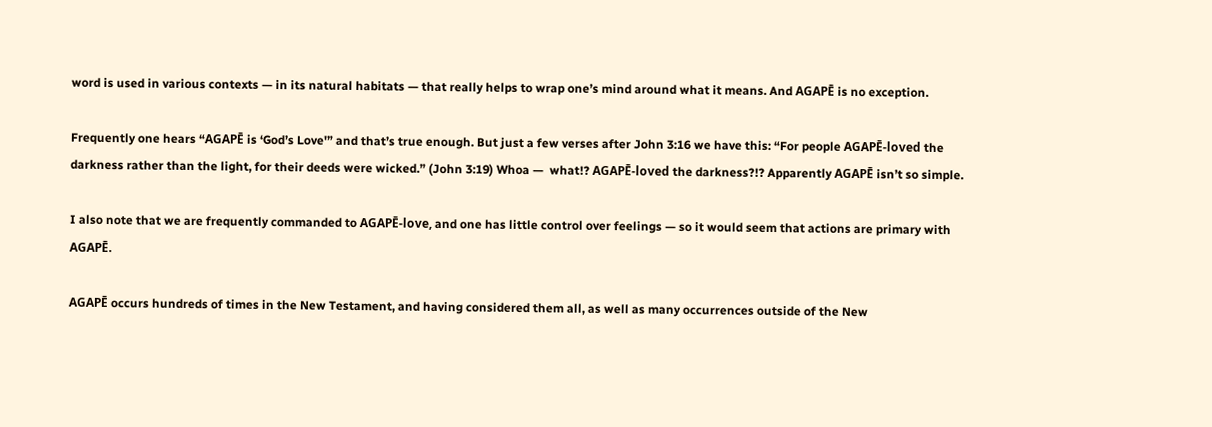word is used in various contexts — in its natural habitats — that really helps to wrap one’s mind around what it means. And AGAPĒ is no exception.

Frequently one hears “AGAPĒ is ‘God’s Love'” and that’s true enough. But just a few verses after John 3:16 we have this: “For people AGAPĒ-loved the darkness rather than the light, for their deeds were wicked.” (John 3:19) Whoa —  what!? AGAPĒ-loved the darkness?!? Apparently AGAPĒ isn’t so simple.

I also note that we are frequently commanded to AGAPĒ-love, and one has little control over feelings — so it would seem that actions are primary with AGAPĒ.

AGAPĒ occurs hundreds of times in the New Testament, and having considered them all, as well as many occurrences outside of the New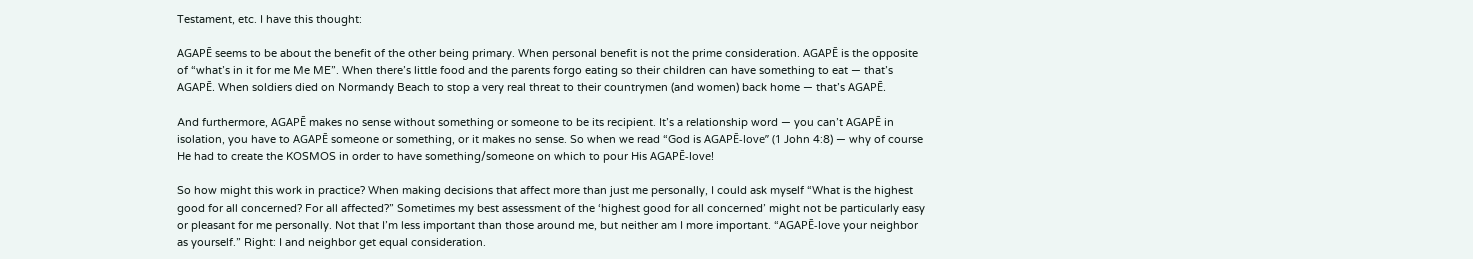Testament, etc. I have this thought:

AGAPĒ seems to be about the benefit of the other being primary. When personal benefit is not the prime consideration. AGAPĒ is the opposite of “what’s in it for me Me ME”. When there’s little food and the parents forgo eating so their children can have something to eat — that’s AGAPĒ. When soldiers died on Normandy Beach to stop a very real threat to their countrymen (and women) back home — that’s AGAPĒ.

And furthermore, AGAPĒ makes no sense without something or someone to be its recipient. It’s a relationship word — you can’t AGAPĒ in isolation, you have to AGAPĒ someone or something, or it makes no sense. So when we read “God is AGAPĒ-love” (1 John 4:8) — why of course He had to create the KOSMOS in order to have something/someone on which to pour His AGAPĒ-love!

So how might this work in practice? When making decisions that affect more than just me personally, I could ask myself “What is the highest good for all concerned? For all affected?” Sometimes my best assessment of the ‘highest good for all concerned’ might not be particularly easy or pleasant for me personally. Not that I’m less important than those around me, but neither am I more important. “AGAPĒ-love your neighbor as yourself.” Right: I and neighbor get equal consideration.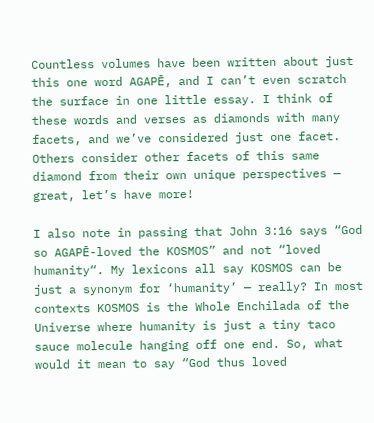Countless volumes have been written about just this one word AGAPĒ, and I can’t even scratch the surface in one little essay. I think of these words and verses as diamonds with many facets, and we’ve considered just one facet. Others consider other facets of this same diamond from their own unique perspectives — great, let’s have more!

I also note in passing that John 3:16 says “God so AGAPĒ-loved the KOSMOS” and not “loved humanity“. My lexicons all say KOSMOS can be just a synonym for ‘humanity’ — really? In most contexts KOSMOS is the Whole Enchilada of the Universe where humanity is just a tiny taco sauce molecule hanging off one end. So, what would it mean to say “God thus loved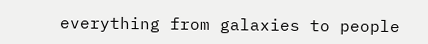everything from galaxies to people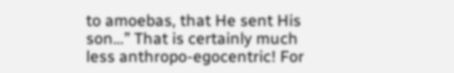to amoebas, that He sent His son…” That is certainly much less anthropo-egocentric! For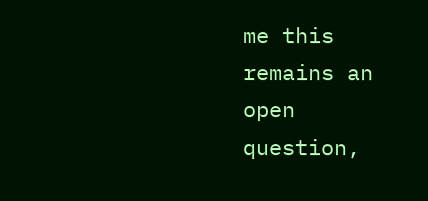me this remains an open question,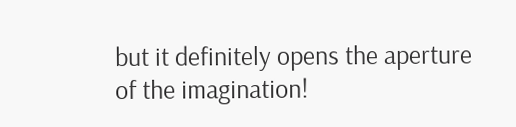but it definitely opens the aperture of the imagination!